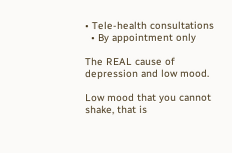• Tele-health consultations
  • By appointment only

The REAL cause of depression and low mood.

Low mood that you cannot shake, that is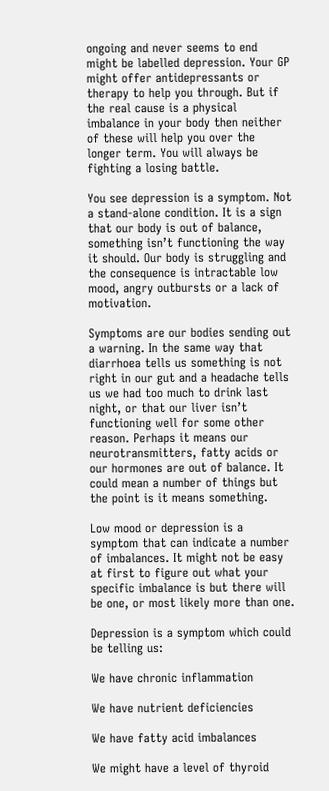ongoing and never seems to end might be labelled depression. Your GP might offer antidepressants or therapy to help you through. But if the real cause is a physical imbalance in your body then neither of these will help you over the longer term. You will always be fighting a losing battle.

You see depression is a symptom. Not a stand-alone condition. It is a sign that our body is out of balance, something isn’t functioning the way it should. Our body is struggling and the consequence is intractable low mood, angry outbursts or a lack of motivation.

Symptoms are our bodies sending out a warning. In the same way that diarrhoea tells us something is not right in our gut and a headache tells us we had too much to drink last night, or that our liver isn’t functioning well for some other reason. Perhaps it means our neurotransmitters, fatty acids or our hormones are out of balance. It could mean a number of things but the point is it means something.

Low mood or depression is a symptom that can indicate a number of imbalances. It might not be easy at first to figure out what your specific imbalance is but there will be one, or most likely more than one.

Depression is a symptom which could be telling us:

We have chronic inflammation

We have nutrient deficiencies

We have fatty acid imbalances

We might have a level of thyroid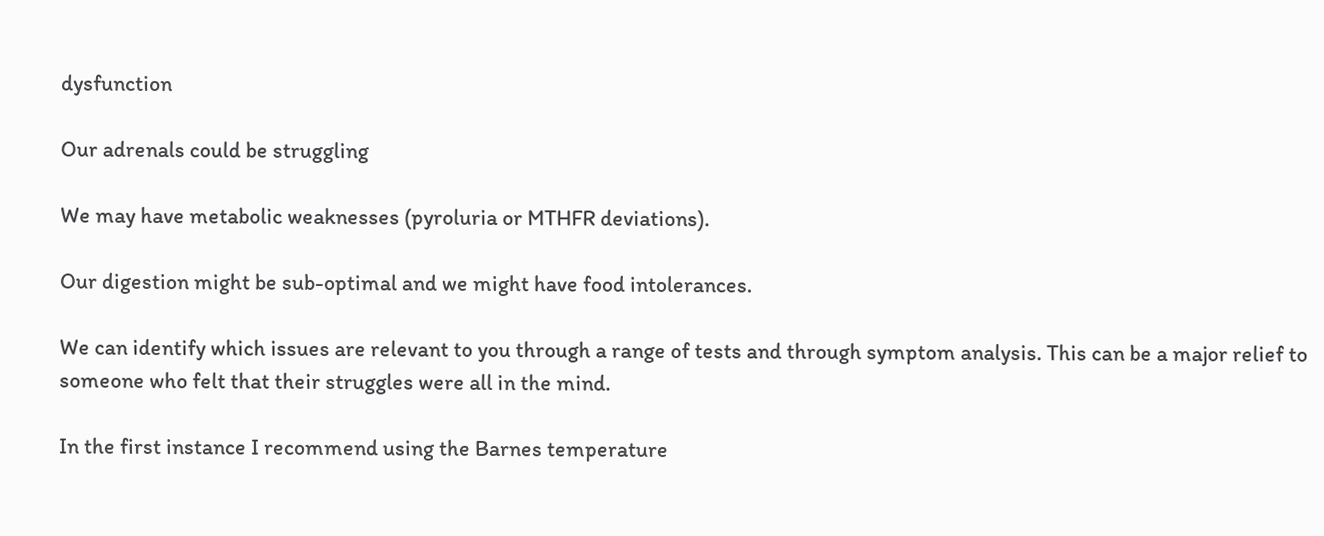dysfunction

Our adrenals could be struggling

We may have metabolic weaknesses (pyroluria or MTHFR deviations).

Our digestion might be sub-optimal and we might have food intolerances.

We can identify which issues are relevant to you through a range of tests and through symptom analysis. This can be a major relief to someone who felt that their struggles were all in the mind.

In the first instance I recommend using the Barnes temperature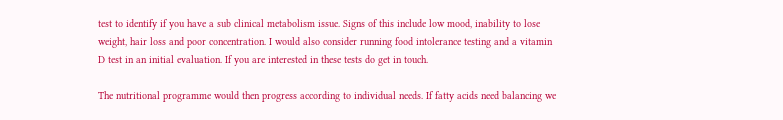test to identify if you have a sub clinical metabolism issue. Signs of this include low mood, inability to lose weight, hair loss and poor concentration. I would also consider running food intolerance testing and a vitamin D test in an initial evaluation. If you are interested in these tests do get in touch.

The nutritional programme would then progress according to individual needs. If fatty acids need balancing we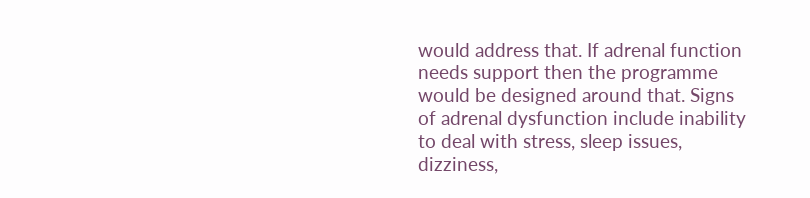would address that. If adrenal function needs support then the programme would be designed around that. Signs of adrenal dysfunction include inability to deal with stress, sleep issues, dizziness,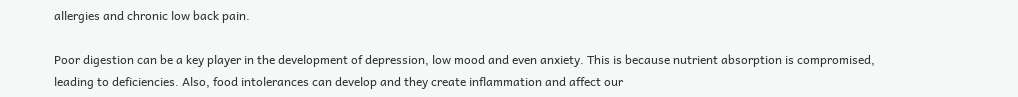allergies and chronic low back pain.

Poor digestion can be a key player in the development of depression, low mood and even anxiety. This is because nutrient absorption is compromised, leading to deficiencies. Also, food intolerances can develop and they create inflammation and affect our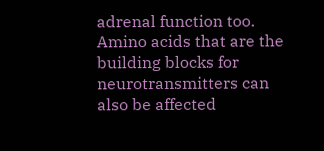adrenal function too. Amino acids that are the building blocks for neurotransmitters can also be affected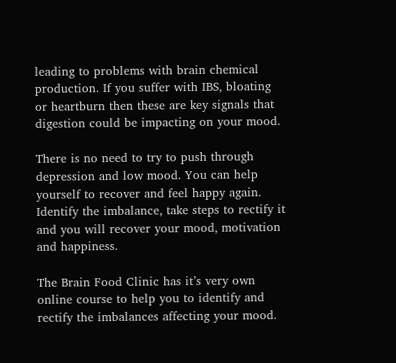leading to problems with brain chemical production. If you suffer with IBS, bloating or heartburn then these are key signals that digestion could be impacting on your mood.

There is no need to try to push through depression and low mood. You can help yourself to recover and feel happy again. Identify the imbalance, take steps to rectify it and you will recover your mood, motivation and happiness.

The Brain Food Clinic has it’s very own online course to help you to identify and rectify the imbalances affecting your mood.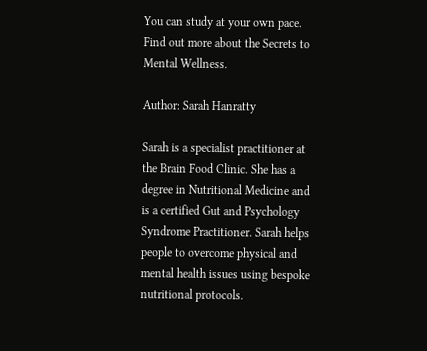You can study at your own pace. Find out more about the Secrets to Mental Wellness.

Author: Sarah Hanratty

Sarah is a specialist practitioner at the Brain Food Clinic. She has a degree in Nutritional Medicine and is a certified Gut and Psychology Syndrome Practitioner. Sarah helps people to overcome physical and mental health issues using bespoke nutritional protocols.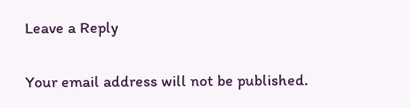Leave a Reply

Your email address will not be published.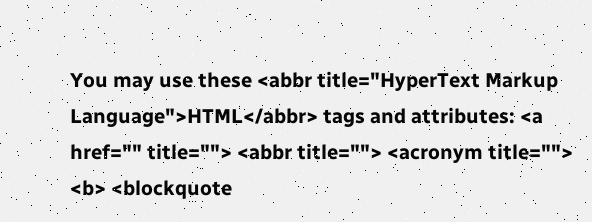You may use these <abbr title="HyperText Markup Language">HTML</abbr> tags and attributes: <a href="" title=""> <abbr title=""> <acronym title=""> <b> <blockquote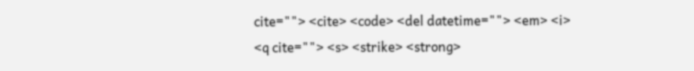cite=""> <cite> <code> <del datetime=""> <em> <i> <q cite=""> <s> <strike> <strong>